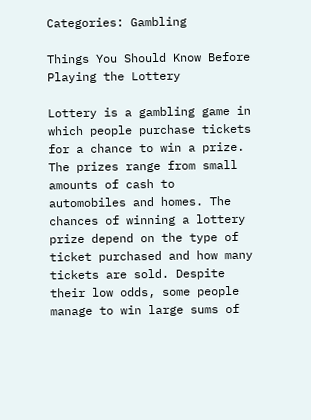Categories: Gambling

Things You Should Know Before Playing the Lottery

Lottery is a gambling game in which people purchase tickets for a chance to win a prize. The prizes range from small amounts of cash to automobiles and homes. The chances of winning a lottery prize depend on the type of ticket purchased and how many tickets are sold. Despite their low odds, some people manage to win large sums of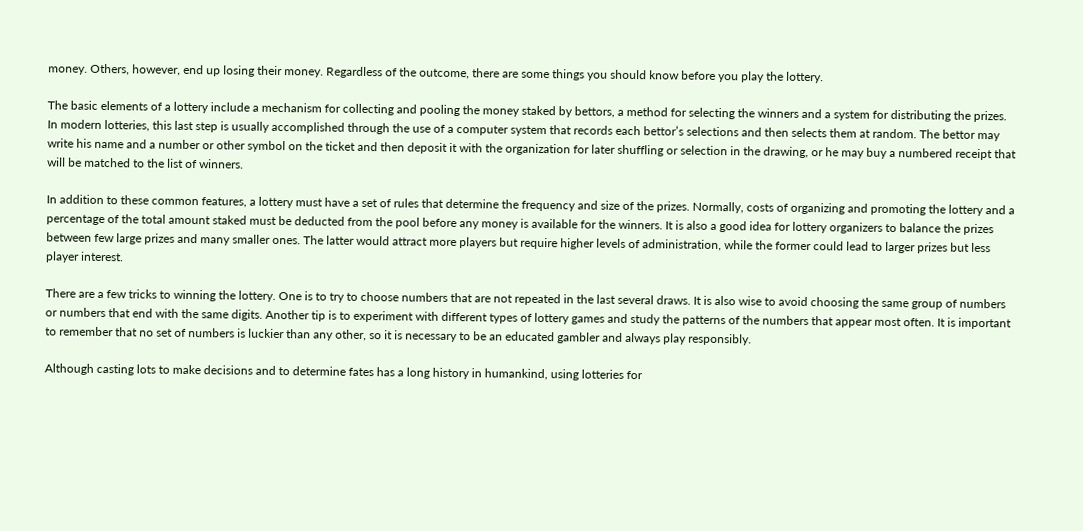money. Others, however, end up losing their money. Regardless of the outcome, there are some things you should know before you play the lottery.

The basic elements of a lottery include a mechanism for collecting and pooling the money staked by bettors, a method for selecting the winners and a system for distributing the prizes. In modern lotteries, this last step is usually accomplished through the use of a computer system that records each bettor’s selections and then selects them at random. The bettor may write his name and a number or other symbol on the ticket and then deposit it with the organization for later shuffling or selection in the drawing, or he may buy a numbered receipt that will be matched to the list of winners.

In addition to these common features, a lottery must have a set of rules that determine the frequency and size of the prizes. Normally, costs of organizing and promoting the lottery and a percentage of the total amount staked must be deducted from the pool before any money is available for the winners. It is also a good idea for lottery organizers to balance the prizes between few large prizes and many smaller ones. The latter would attract more players but require higher levels of administration, while the former could lead to larger prizes but less player interest.

There are a few tricks to winning the lottery. One is to try to choose numbers that are not repeated in the last several draws. It is also wise to avoid choosing the same group of numbers or numbers that end with the same digits. Another tip is to experiment with different types of lottery games and study the patterns of the numbers that appear most often. It is important to remember that no set of numbers is luckier than any other, so it is necessary to be an educated gambler and always play responsibly.

Although casting lots to make decisions and to determine fates has a long history in humankind, using lotteries for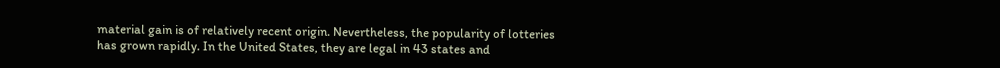material gain is of relatively recent origin. Nevertheless, the popularity of lotteries has grown rapidly. In the United States, they are legal in 43 states and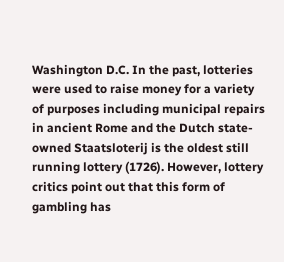Washington D.C. In the past, lotteries were used to raise money for a variety of purposes including municipal repairs in ancient Rome and the Dutch state-owned Staatsloterij is the oldest still running lottery (1726). However, lottery critics point out that this form of gambling has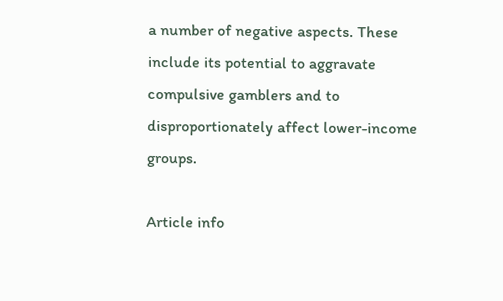a number of negative aspects. These include its potential to aggravate compulsive gamblers and to disproportionately affect lower-income groups.

Article info